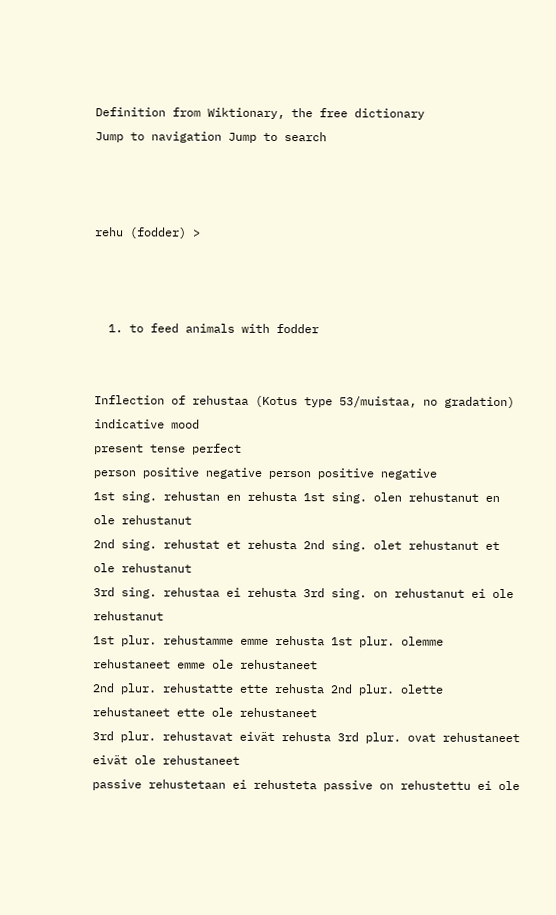Definition from Wiktionary, the free dictionary
Jump to navigation Jump to search



rehu (fodder) >



  1. to feed animals with fodder


Inflection of rehustaa (Kotus type 53/muistaa, no gradation)
indicative mood
present tense perfect
person positive negative person positive negative
1st sing. rehustan en rehusta 1st sing. olen rehustanut en ole rehustanut
2nd sing. rehustat et rehusta 2nd sing. olet rehustanut et ole rehustanut
3rd sing. rehustaa ei rehusta 3rd sing. on rehustanut ei ole rehustanut
1st plur. rehustamme emme rehusta 1st plur. olemme rehustaneet emme ole rehustaneet
2nd plur. rehustatte ette rehusta 2nd plur. olette rehustaneet ette ole rehustaneet
3rd plur. rehustavat eivät rehusta 3rd plur. ovat rehustaneet eivät ole rehustaneet
passive rehustetaan ei rehusteta passive on rehustettu ei ole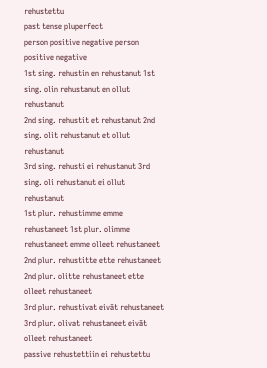rehustettu
past tense pluperfect
person positive negative person positive negative
1st sing. rehustin en rehustanut 1st sing. olin rehustanut en ollut rehustanut
2nd sing. rehustit et rehustanut 2nd sing. olit rehustanut et ollut rehustanut
3rd sing. rehusti ei rehustanut 3rd sing. oli rehustanut ei ollut rehustanut
1st plur. rehustimme emme rehustaneet 1st plur. olimme rehustaneet emme olleet rehustaneet
2nd plur. rehustitte ette rehustaneet 2nd plur. olitte rehustaneet ette olleet rehustaneet
3rd plur. rehustivat eivät rehustaneet 3rd plur. olivat rehustaneet eivät olleet rehustaneet
passive rehustettiin ei rehustettu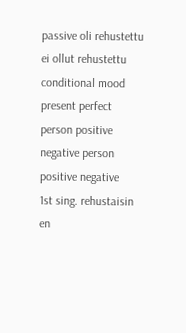passive oli rehustettu ei ollut rehustettu
conditional mood
present perfect
person positive negative person positive negative
1st sing. rehustaisin en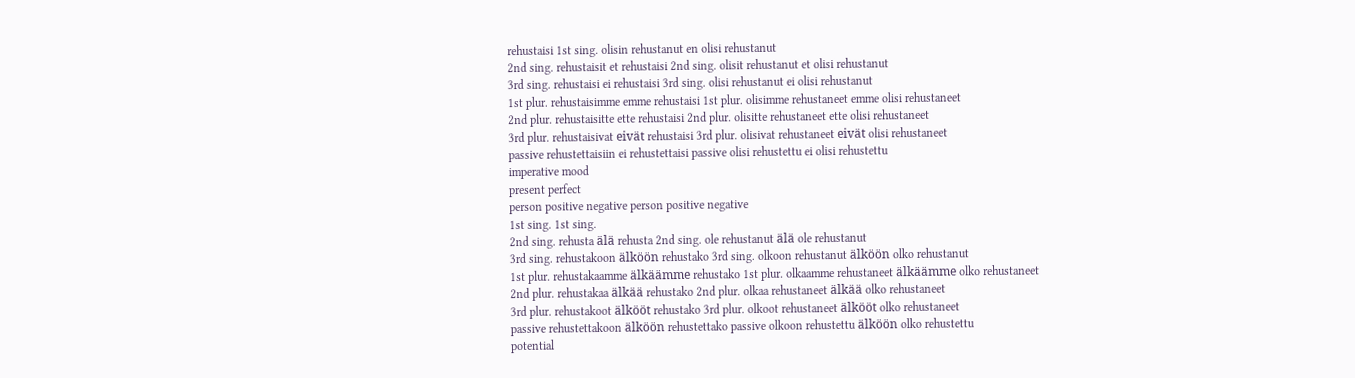rehustaisi 1st sing. olisin rehustanut en olisi rehustanut
2nd sing. rehustaisit et rehustaisi 2nd sing. olisit rehustanut et olisi rehustanut
3rd sing. rehustaisi ei rehustaisi 3rd sing. olisi rehustanut ei olisi rehustanut
1st plur. rehustaisimme emme rehustaisi 1st plur. olisimme rehustaneet emme olisi rehustaneet
2nd plur. rehustaisitte ette rehustaisi 2nd plur. olisitte rehustaneet ette olisi rehustaneet
3rd plur. rehustaisivat eivät rehustaisi 3rd plur. olisivat rehustaneet eivät olisi rehustaneet
passive rehustettaisiin ei rehustettaisi passive olisi rehustettu ei olisi rehustettu
imperative mood
present perfect
person positive negative person positive negative
1st sing. 1st sing.
2nd sing. rehusta älä rehusta 2nd sing. ole rehustanut älä ole rehustanut
3rd sing. rehustakoon älköön rehustako 3rd sing. olkoon rehustanut älköön olko rehustanut
1st plur. rehustakaamme älkäämme rehustako 1st plur. olkaamme rehustaneet älkäämme olko rehustaneet
2nd plur. rehustakaa älkää rehustako 2nd plur. olkaa rehustaneet älkää olko rehustaneet
3rd plur. rehustakoot älkööt rehustako 3rd plur. olkoot rehustaneet älkööt olko rehustaneet
passive rehustettakoon älköön rehustettako passive olkoon rehustettu älköön olko rehustettu
potential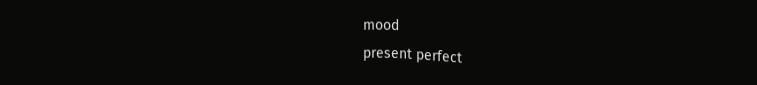mood
present perfect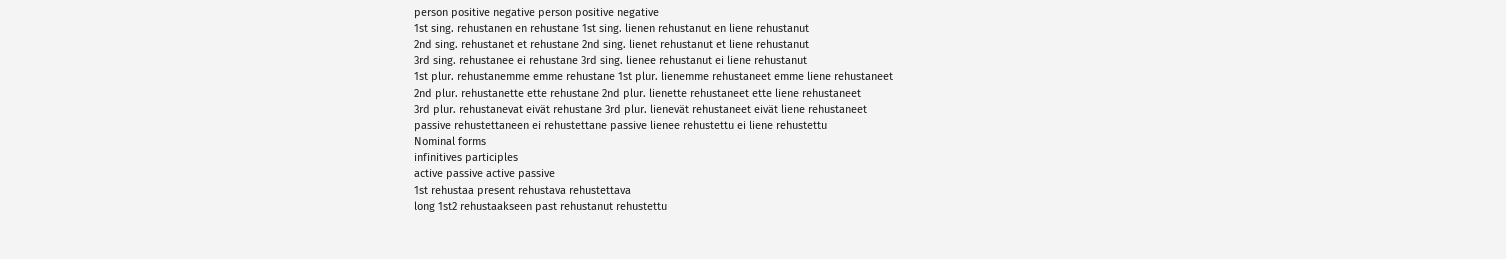person positive negative person positive negative
1st sing. rehustanen en rehustane 1st sing. lienen rehustanut en liene rehustanut
2nd sing. rehustanet et rehustane 2nd sing. lienet rehustanut et liene rehustanut
3rd sing. rehustanee ei rehustane 3rd sing. lienee rehustanut ei liene rehustanut
1st plur. rehustanemme emme rehustane 1st plur. lienemme rehustaneet emme liene rehustaneet
2nd plur. rehustanette ette rehustane 2nd plur. lienette rehustaneet ette liene rehustaneet
3rd plur. rehustanevat eivät rehustane 3rd plur. lienevät rehustaneet eivät liene rehustaneet
passive rehustettaneen ei rehustettane passive lienee rehustettu ei liene rehustettu
Nominal forms
infinitives participles
active passive active passive
1st rehustaa present rehustava rehustettava
long 1st2 rehustaakseen past rehustanut rehustettu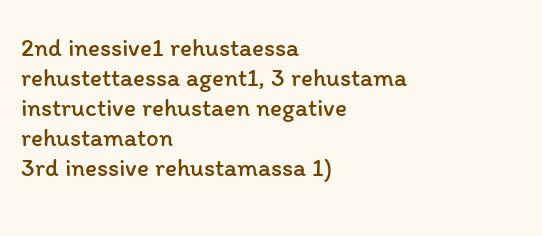2nd inessive1 rehustaessa rehustettaessa agent1, 3 rehustama
instructive rehustaen negative rehustamaton
3rd inessive rehustamassa 1)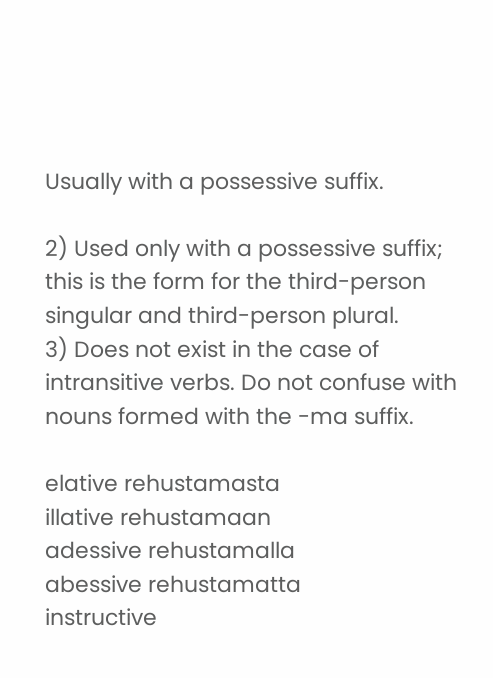Usually with a possessive suffix.

2) Used only with a possessive suffix; this is the form for the third-person singular and third-person plural.
3) Does not exist in the case of intransitive verbs. Do not confuse with nouns formed with the -ma suffix.

elative rehustamasta
illative rehustamaan
adessive rehustamalla
abessive rehustamatta
instructive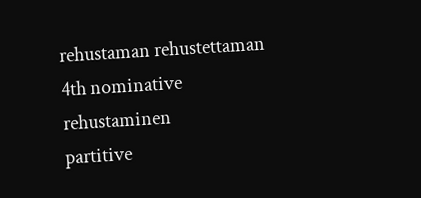rehustaman rehustettaman
4th nominative rehustaminen
partitive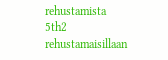rehustamista
5th2 rehustamaisillaan